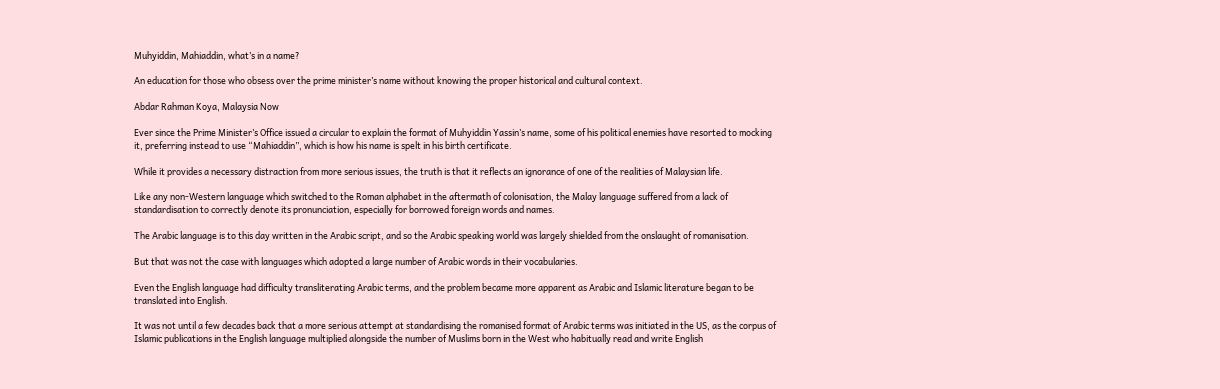Muhyiddin, Mahiaddin, what’s in a name?

An education for those who obsess over the prime minister’s name without knowing the proper historical and cultural context.

Abdar Rahman Koya, Malaysia Now

Ever since the Prime Minister’s Office issued a circular to explain the format of Muhyiddin Yassin’s name, some of his political enemies have resorted to mocking it, preferring instead to use “Mahiaddin”, which is how his name is spelt in his birth certificate.

While it provides a necessary distraction from more serious issues, the truth is that it reflects an ignorance of one of the realities of Malaysian life.

Like any non-Western language which switched to the Roman alphabet in the aftermath of colonisation, the Malay language suffered from a lack of standardisation to correctly denote its pronunciation, especially for borrowed foreign words and names.

The Arabic language is to this day written in the Arabic script, and so the Arabic speaking world was largely shielded from the onslaught of romanisation.

But that was not the case with languages which adopted a large number of Arabic words in their vocabularies.

Even the English language had difficulty transliterating Arabic terms, and the problem became more apparent as Arabic and Islamic literature began to be translated into English.

It was not until a few decades back that a more serious attempt at standardising the romanised format of Arabic terms was initiated in the US, as the corpus of Islamic publications in the English language multiplied alongside the number of Muslims born in the West who habitually read and write English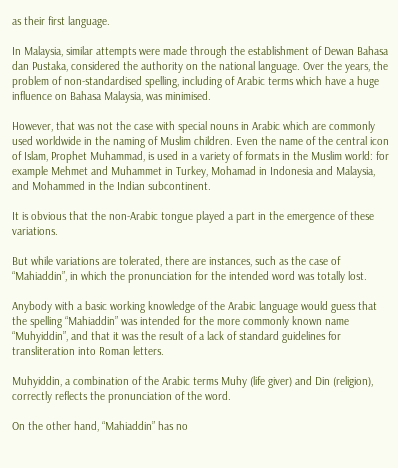as their first language.

In Malaysia, similar attempts were made through the establishment of Dewan Bahasa dan Pustaka, considered the authority on the national language. Over the years, the problem of non-standardised spelling, including of Arabic terms which have a huge influence on Bahasa Malaysia, was minimised.

However, that was not the case with special nouns in Arabic which are commonly used worldwide in the naming of Muslim children. Even the name of the central icon of Islam, Prophet Muhammad, is used in a variety of formats in the Muslim world: for example Mehmet and Muhammet in Turkey, Mohamad in Indonesia and Malaysia, and Mohammed in the Indian subcontinent.

It is obvious that the non-Arabic tongue played a part in the emergence of these variations.

But while variations are tolerated, there are instances, such as the case of “Mahiaddin”, in which the pronunciation for the intended word was totally lost.

Anybody with a basic working knowledge of the Arabic language would guess that the spelling “Mahiaddin” was intended for the more commonly known name “Muhyiddin”, and that it was the result of a lack of standard guidelines for transliteration into Roman letters.

Muhyiddin, a combination of the Arabic terms Muhy (life giver) and Din (religion), correctly reflects the pronunciation of the word.

On the other hand, “Mahiaddin” has no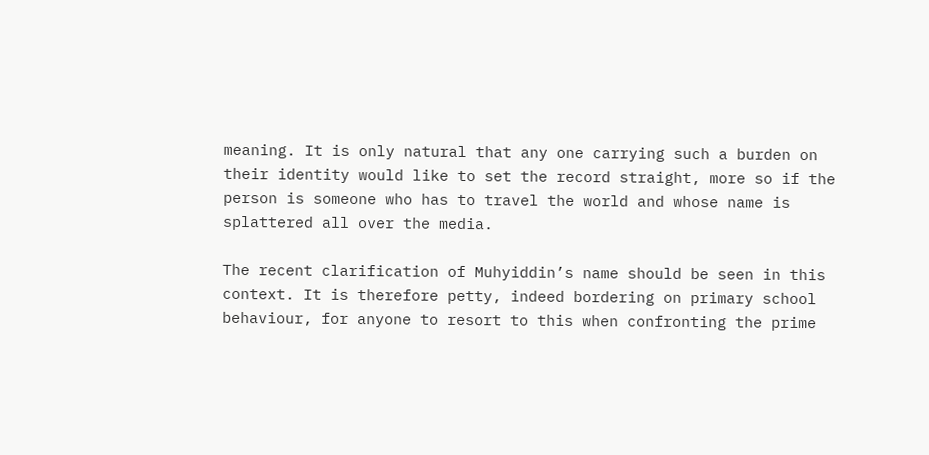meaning. It is only natural that any one carrying such a burden on their identity would like to set the record straight, more so if the person is someone who has to travel the world and whose name is splattered all over the media.

The recent clarification of Muhyiddin’s name should be seen in this context. It is therefore petty, indeed bordering on primary school behaviour, for anyone to resort to this when confronting the prime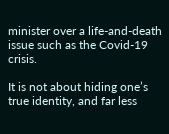minister over a life-and-death issue such as the Covid-19 crisis.

It is not about hiding one’s true identity, and far less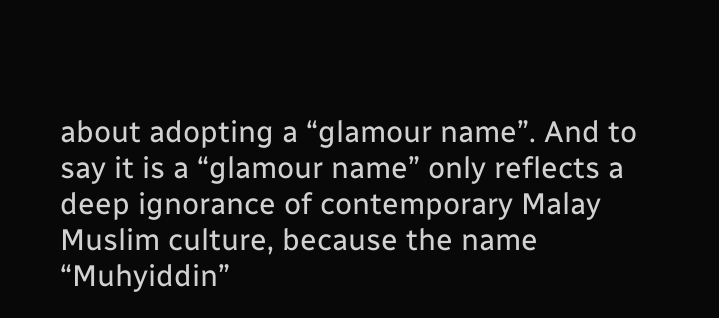about adopting a “glamour name”. And to say it is a “glamour name” only reflects a deep ignorance of contemporary Malay Muslim culture, because the name “Muhyiddin”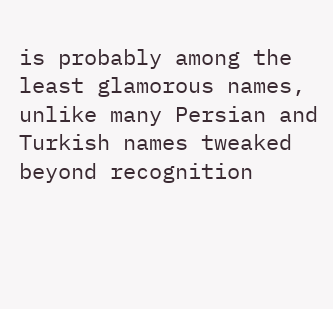is probably among the least glamorous names, unlike many Persian and Turkish names tweaked beyond recognition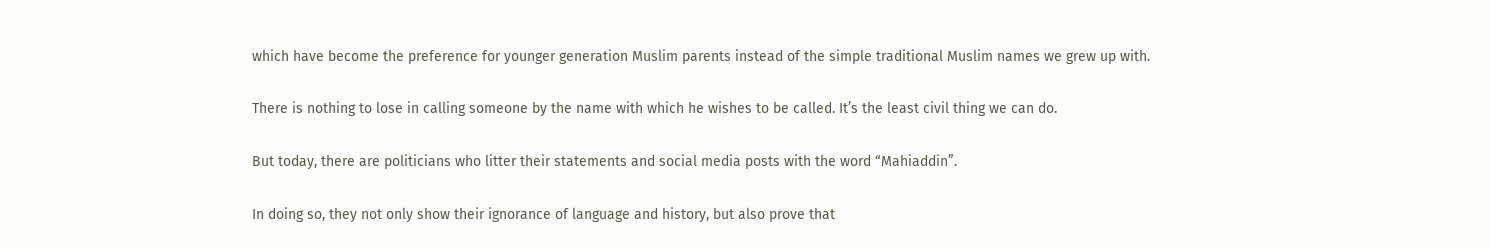which have become the preference for younger generation Muslim parents instead of the simple traditional Muslim names we grew up with.

There is nothing to lose in calling someone by the name with which he wishes to be called. It’s the least civil thing we can do.

But today, there are politicians who litter their statements and social media posts with the word “Mahiaddin”.

In doing so, they not only show their ignorance of language and history, but also prove that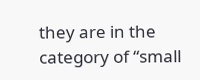they are in the category of “small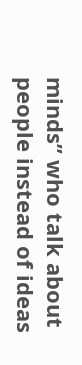minds” who talk about people instead of ideas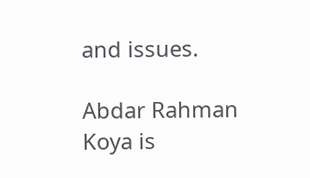and issues.

Abdar Rahman Koya is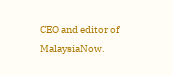CEO and editor of MalaysiaNow.